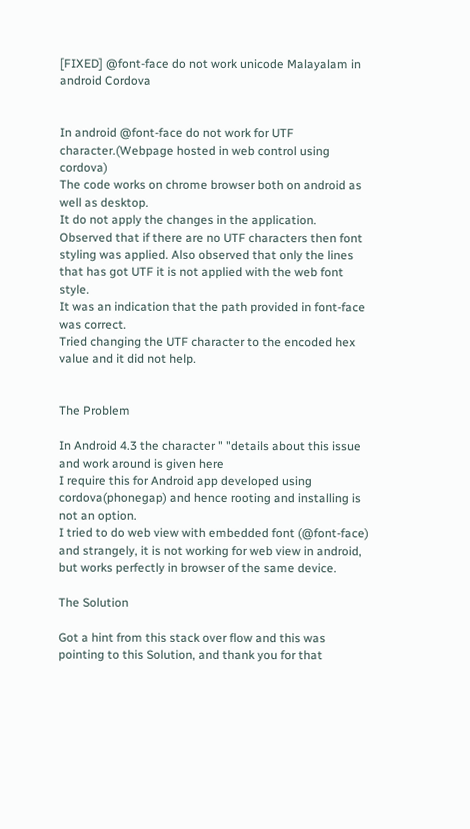[FIXED] @font-face do not work unicode Malayalam in android Cordova


In android @font-face do not work for UTF character.(Webpage hosted in web control using cordova)
The code works on chrome browser both on android as well as desktop.
It do not apply the changes in the application.
Observed that if there are no UTF characters then font styling was applied. Also observed that only the lines that has got UTF it is not applied with the web font style.
It was an indication that the path provided in font-face was correct.
Tried changing the UTF character to the encoded hex value and it did not help.


The Problem

In Android 4.3 the character " "details about this issue and work around is given here
I require this for Android app developed using cordova(phonegap) and hence rooting and installing is not an option.
I tried to do web view with embedded font (@font-face) and strangely, it is not working for web view in android, but works perfectly in browser of the same device.

The Solution

Got a hint from this stack over flow and this was pointing to this Solution, and thank you for that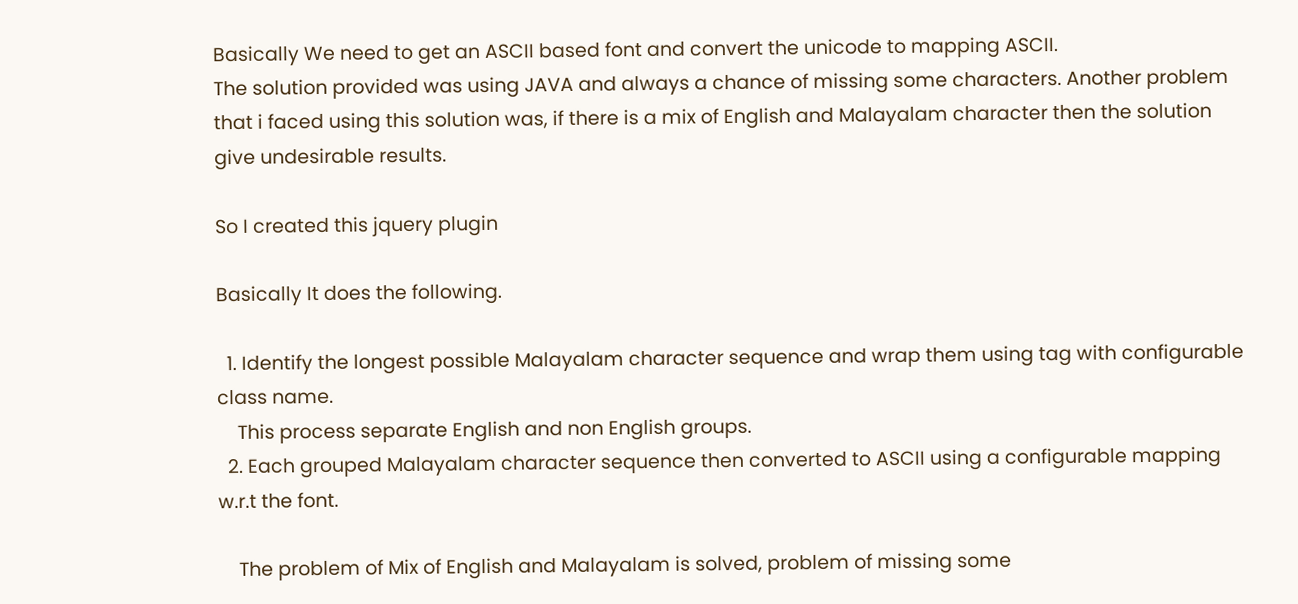Basically We need to get an ASCII based font and convert the unicode to mapping ASCII.
The solution provided was using JAVA and always a chance of missing some characters. Another problem that i faced using this solution was, if there is a mix of English and Malayalam character then the solution give undesirable results.

So I created this jquery plugin

Basically It does the following.

  1. Identify the longest possible Malayalam character sequence and wrap them using tag with configurable class name.
    This process separate English and non English groups.
  2. Each grouped Malayalam character sequence then converted to ASCII using a configurable mapping w.r.t the font.

    The problem of Mix of English and Malayalam is solved, problem of missing some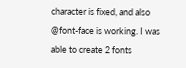character is fixed, and also @font-face is working. I was able to create 2 fonts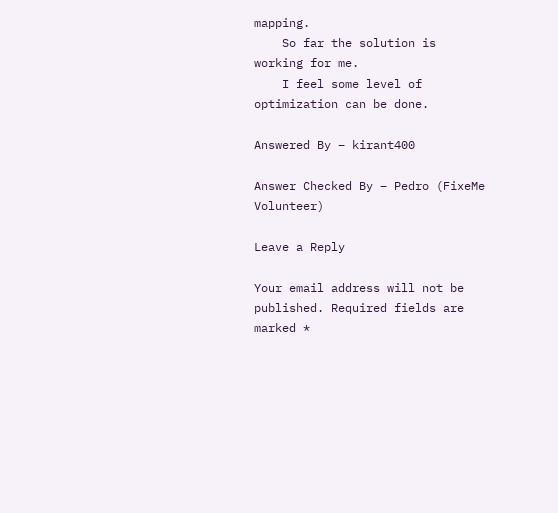mapping.
    So far the solution is working for me.
    I feel some level of optimization can be done.

Answered By – kirant400

Answer Checked By – Pedro (FixeMe Volunteer)

Leave a Reply

Your email address will not be published. Required fields are marked *